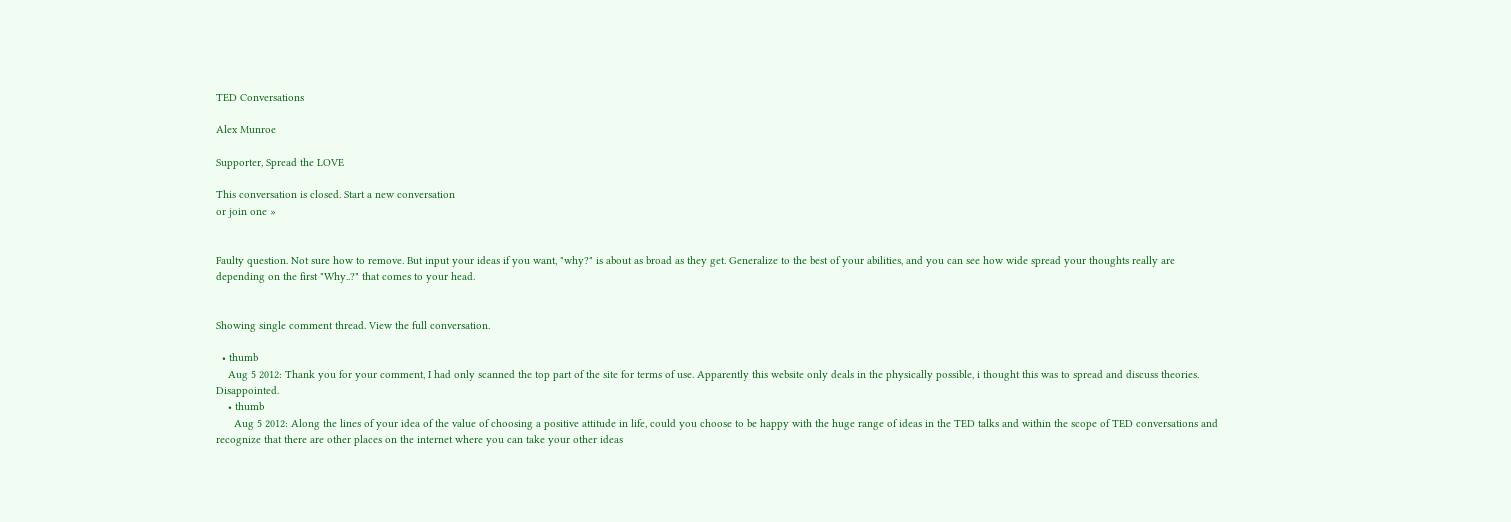TED Conversations

Alex Munroe

Supporter, Spread the LOVE

This conversation is closed. Start a new conversation
or join one »


Faulty question. Not sure how to remove. But input your ideas if you want, "why?" is about as broad as they get. Generalize to the best of your abilities, and you can see how wide spread your thoughts really are depending on the first "Why..?" that comes to your head.


Showing single comment thread. View the full conversation.

  • thumb
    Aug 5 2012: Thank you for your comment, I had only scanned the top part of the site for terms of use. Apparently this website only deals in the physically possible, i thought this was to spread and discuss theories. Disappointed.
    • thumb
      Aug 5 2012: Along the lines of your idea of the value of choosing a positive attitude in life, could you choose to be happy with the huge range of ideas in the TED talks and within the scope of TED conversations and recognize that there are other places on the internet where you can take your other ideas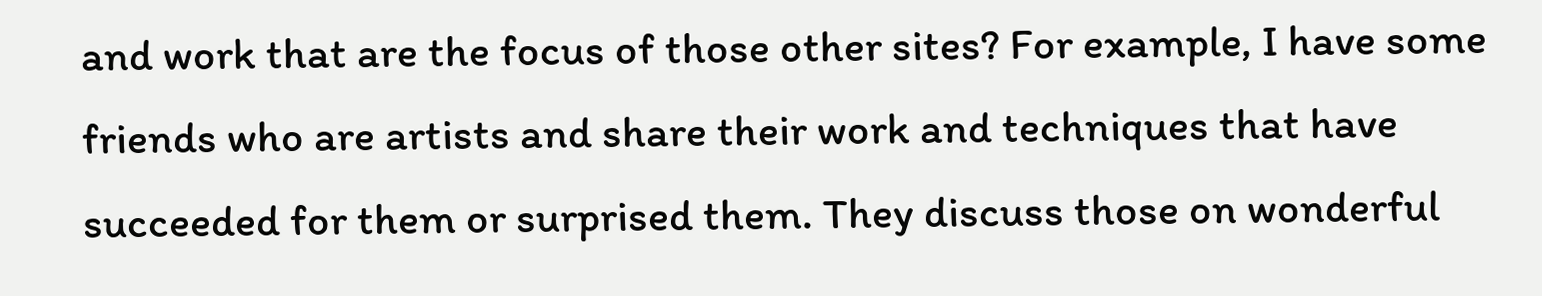and work that are the focus of those other sites? For example, I have some friends who are artists and share their work and techniques that have succeeded for them or surprised them. They discuss those on wonderful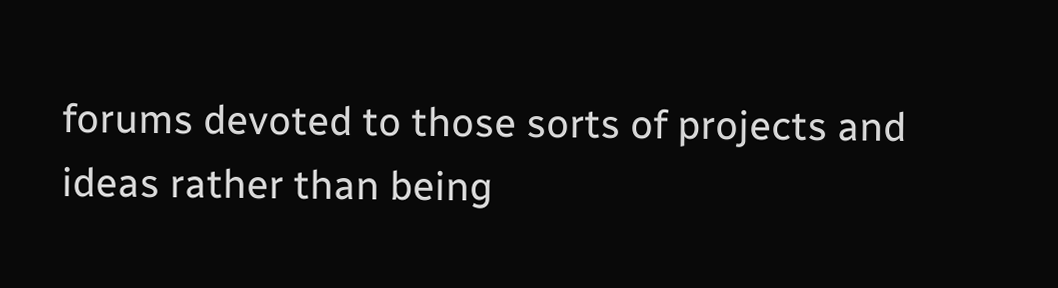forums devoted to those sorts of projects and ideas rather than being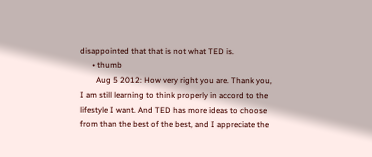disappointed that that is not what TED is.
      • thumb
        Aug 5 2012: How very right you are. Thank you, I am still learning to think properly in accord to the lifestyle I want. And TED has more ideas to choose from than the best of the best, and I appreciate the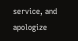service, and apologize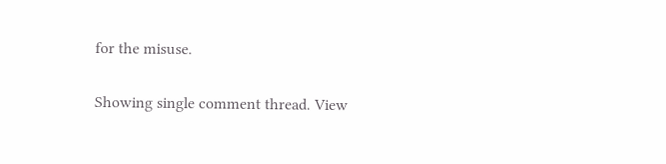for the misuse.

Showing single comment thread. View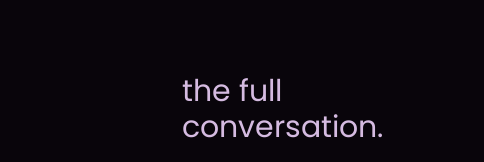the full conversation.